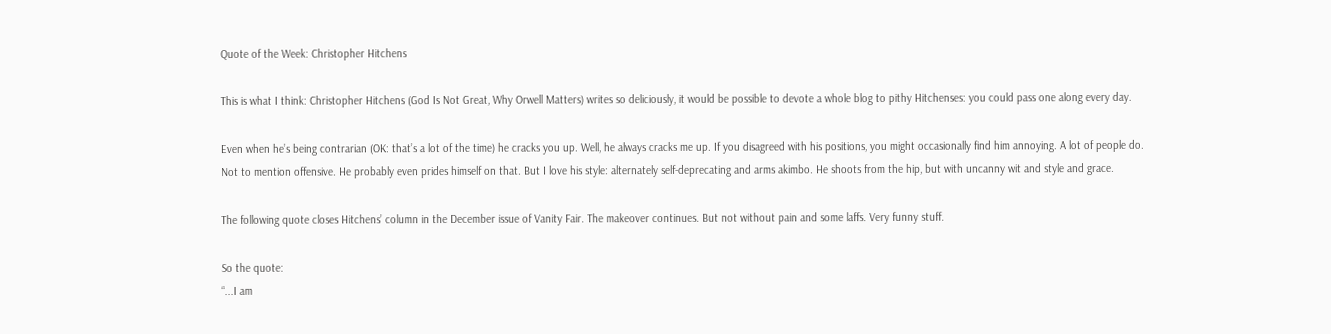Quote of the Week: Christopher Hitchens

This is what I think: Christopher Hitchens (God Is Not Great, Why Orwell Matters) writes so deliciously, it would be possible to devote a whole blog to pithy Hitchenses: you could pass one along every day.

Even when he’s being contrarian (OK: that’s a lot of the time) he cracks you up. Well, he always cracks me up. If you disagreed with his positions, you might occasionally find him annoying. A lot of people do. Not to mention offensive. He probably even prides himself on that. But I love his style: alternately self-deprecating and arms akimbo. He shoots from the hip, but with uncanny wit and style and grace.

The following quote closes Hitchens’ column in the December issue of Vanity Fair. The makeover continues. But not without pain and some laffs. Very funny stuff.

So the quote:
“...I am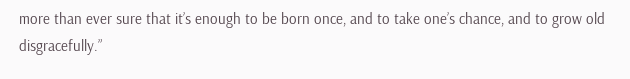more than ever sure that it’s enough to be born once, and to take one’s chance, and to grow old disgracefully.”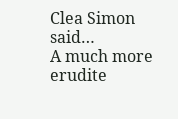Clea Simon said…
A much more erudite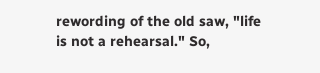rewording of the old saw, "life is not a rehearsal." So,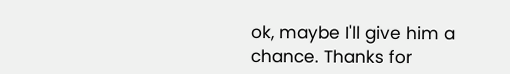ok, maybe I'll give him a chance. Thanks for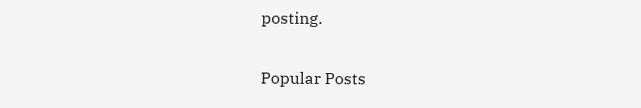posting.

Popular Posts